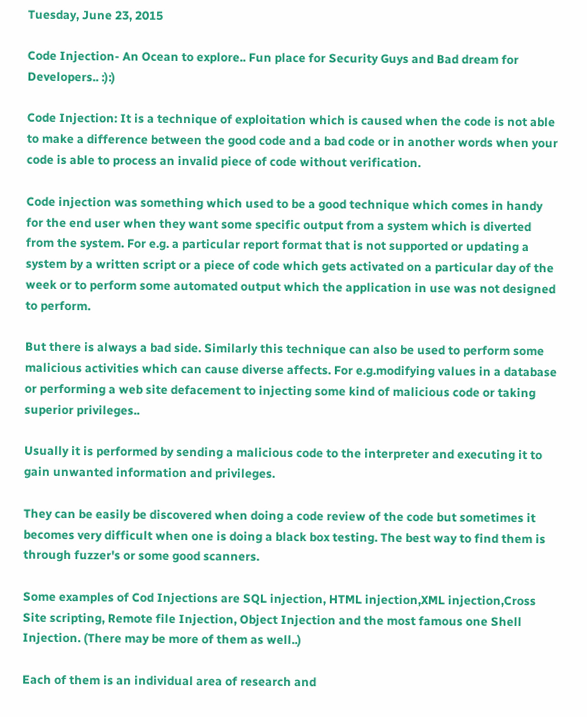Tuesday, June 23, 2015

Code Injection- An Ocean to explore.. Fun place for Security Guys and Bad dream for Developers.. :):)

Code Injection: It is a technique of exploitation which is caused when the code is not able to make a difference between the good code and a bad code or in another words when your code is able to process an invalid piece of code without verification.

Code injection was something which used to be a good technique which comes in handy for the end user when they want some specific output from a system which is diverted from the system. For e.g. a particular report format that is not supported or updating a system by a written script or a piece of code which gets activated on a particular day of the week or to perform some automated output which the application in use was not designed to perform.

But there is always a bad side. Similarly this technique can also be used to perform some malicious activities which can cause diverse affects. For e.g.modifying values in a database or performing a web site defacement to injecting some kind of malicious code or taking superior privileges..

Usually it is performed by sending a malicious code to the interpreter and executing it to gain unwanted information and privileges.

They can be easily be discovered when doing a code review of the code but sometimes it becomes very difficult when one is doing a black box testing. The best way to find them is through fuzzer's or some good scanners.

Some examples of Cod Injections are SQL injection, HTML injection,XML injection,Cross Site scripting, Remote file Injection, Object Injection and the most famous one Shell Injection. (There may be more of them as well..)

Each of them is an individual area of research and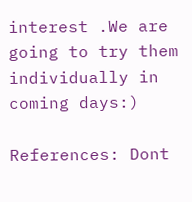interest .We are going to try them individually in coming days:)

References: Dont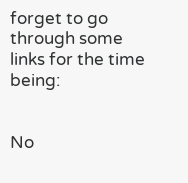forget to go through some links for the time being:


No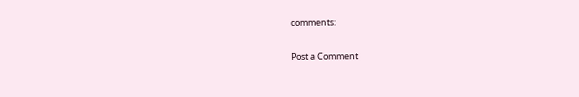comments:

Post a Comment